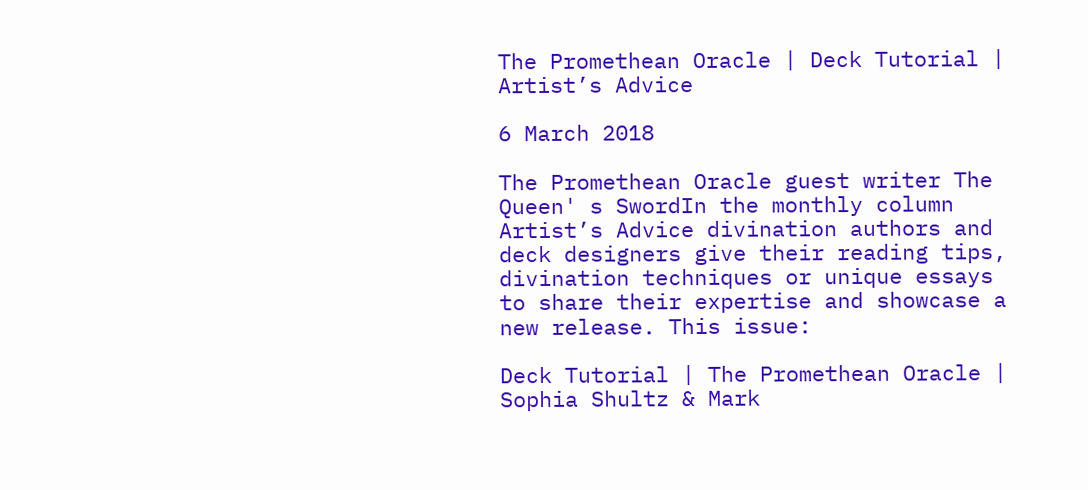The Promethean Oracle | Deck Tutorial | Artist’s Advice

6 March 2018

The Promethean Oracle guest writer The Queen' s SwordIn the monthly column Artist’s Advice divination authors and deck designers give their reading tips, divination techniques or unique essays to share their expertise and showcase a new release. This issue:

Deck Tutorial | The Promethean Oracle | Sophia Shultz & Mark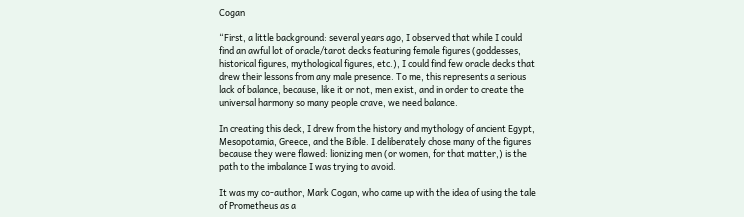Cogan

“First, a little background: several years ago, I observed that while I could find an awful lot of oracle/tarot decks featuring female figures (goddesses, historical figures, mythological figures, etc.), I could find few oracle decks that drew their lessons from any male presence. To me, this represents a serious lack of balance, because, like it or not, men exist, and in order to create the universal harmony so many people crave, we need balance.

In creating this deck, I drew from the history and mythology of ancient Egypt, Mesopotamia, Greece, and the Bible. I deliberately chose many of the figures because they were flawed: lionizing men (or women, for that matter,) is the path to the imbalance I was trying to avoid.

It was my co-author, Mark Cogan, who came up with the idea of using the tale of Prometheus as a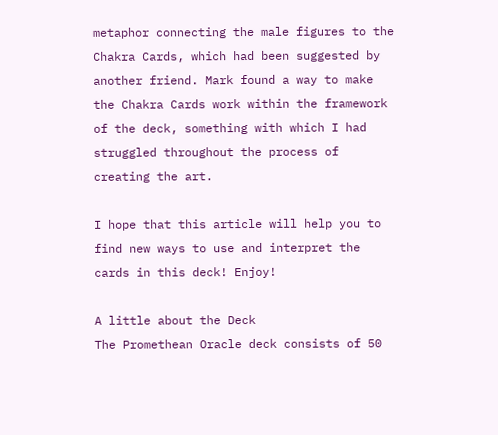metaphor connecting the male figures to the Chakra Cards, which had been suggested by another friend. Mark found a way to make the Chakra Cards work within the framework of the deck, something with which I had struggled throughout the process of creating the art.

I hope that this article will help you to find new ways to use and interpret the cards in this deck! Enjoy!

A little about the Deck
The Promethean Oracle deck consists of 50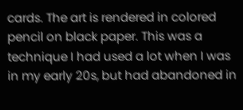cards. The art is rendered in colored pencil on black paper. This was a technique I had used a lot when I was in my early 20s, but had abandoned in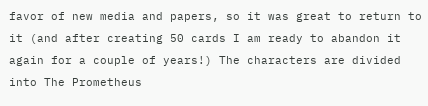favor of new media and papers, so it was great to return to it (and after creating 50 cards I am ready to abandon it again for a couple of years!) The characters are divided into The Prometheus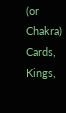(or Chakra) Cards, Kings,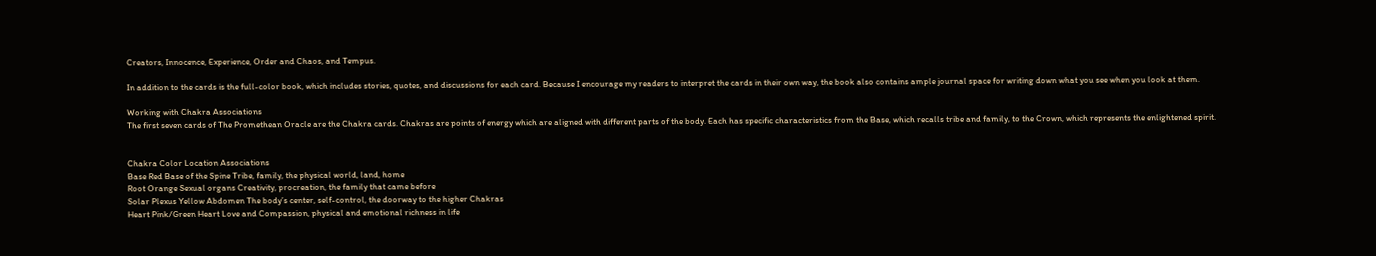Creators, Innocence, Experience, Order and Chaos, and Tempus.

In addition to the cards is the full-color book, which includes stories, quotes, and discussions for each card. Because I encourage my readers to interpret the cards in their own way, the book also contains ample journal space for writing down what you see when you look at them.

Working with Chakra Associations
The first seven cards of The Promethean Oracle are the Chakra cards. Chakras are points of energy which are aligned with different parts of the body. Each has specific characteristics from the Base, which recalls tribe and family, to the Crown, which represents the enlightened spirit.


Chakra Color Location Associations
Base Red Base of the Spine Tribe, family, the physical world, land, home
Root Orange Sexual organs Creativity, procreation, the family that came before
Solar Plexus Yellow Abdomen The body’s center, self-control, the doorway to the higher Chakras
Heart Pink/Green Heart Love and Compassion, physical and emotional richness in life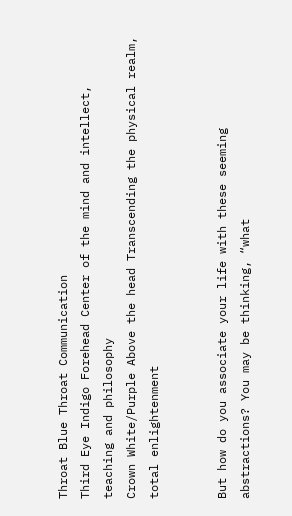Throat Blue Throat Communication
Third Eye Indigo Forehead Center of the mind and intellect, teaching and philosophy
Crown White/Purple Above the head Transcending the physical realm, total enlightenment


But how do you associate your life with these seeming abstractions? You may be thinking, “what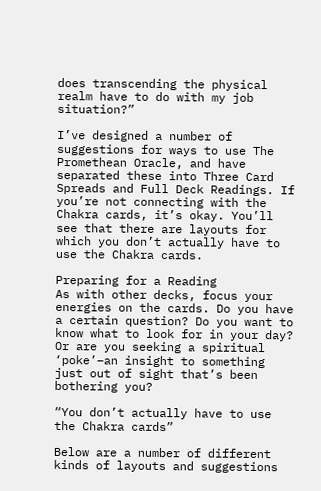does transcending the physical realm have to do with my job situation?”

I’ve designed a number of suggestions for ways to use The Promethean Oracle, and have separated these into Three Card Spreads and Full Deck Readings. If you’re not connecting with the Chakra cards, it’s okay. You’ll see that there are layouts for which you don’t actually have to use the Chakra cards.

Preparing for a Reading
As with other decks, focus your energies on the cards. Do you have a certain question? Do you want to know what to look for in your day? Or are you seeking a spiritual ‘poke’–an insight to something just out of sight that’s been bothering you?

“You don’t actually have to use the Chakra cards”

Below are a number of different kinds of layouts and suggestions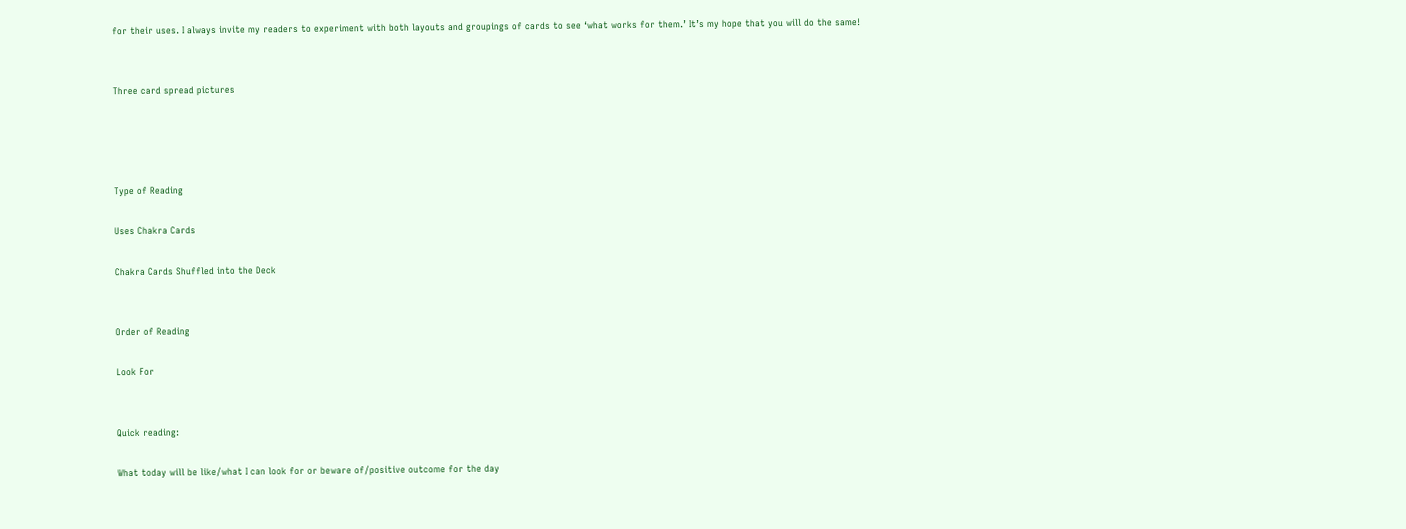for their uses. I always invite my readers to experiment with both layouts and groupings of cards to see ‘what works for them.’ It’s my hope that you will do the same!


Three card spread pictures




Type of Reading

Uses Chakra Cards

Chakra Cards Shuffled into the Deck


Order of Reading

Look For


Quick reading:

What today will be like/what I can look for or beware of/positive outcome for the day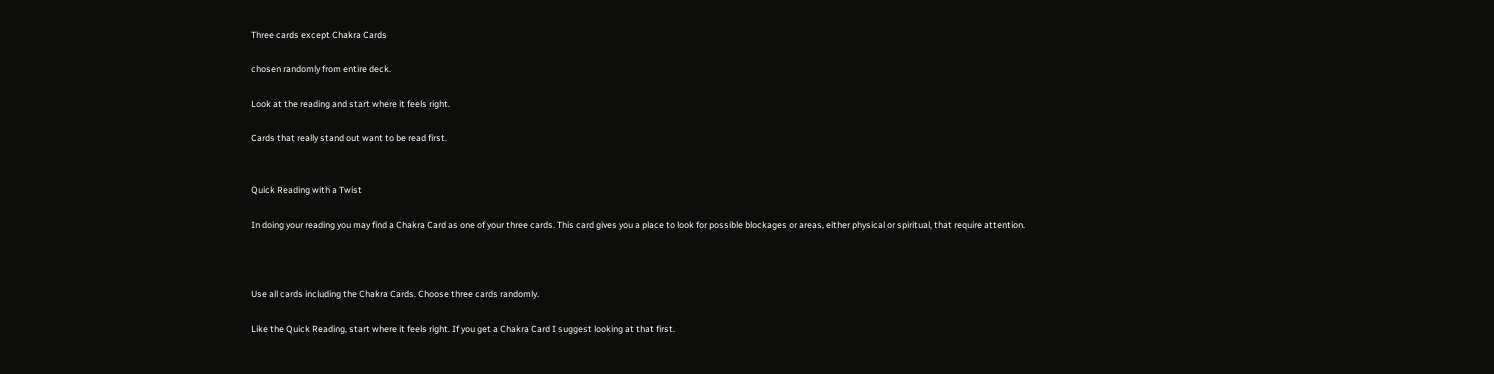Three cards except Chakra Cards

chosen randomly from entire deck.

Look at the reading and start where it feels right.

Cards that really stand out want to be read first.


Quick Reading with a Twist

In doing your reading you may find a Chakra Card as one of your three cards. This card gives you a place to look for possible blockages or areas, either physical or spiritual, that require attention.



Use all cards including the Chakra Cards. Choose three cards randomly.

Like the Quick Reading, start where it feels right. If you get a Chakra Card I suggest looking at that first.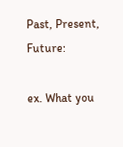Past, Present, Future:

ex. What you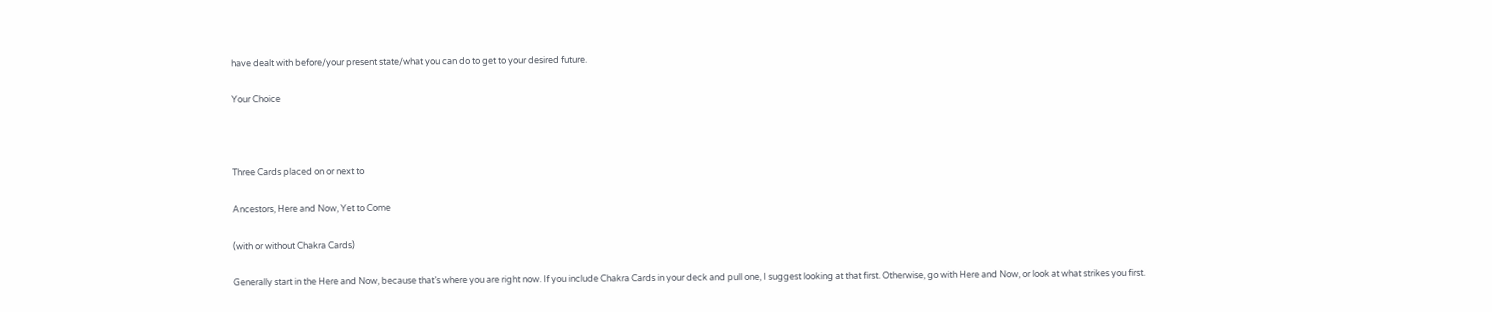have dealt with before/your present state/what you can do to get to your desired future.

Your Choice



Three Cards placed on or next to

Ancestors, Here and Now, Yet to Come

(with or without Chakra Cards)

Generally start in the Here and Now, because that’s where you are right now. If you include Chakra Cards in your deck and pull one, I suggest looking at that first. Otherwise, go with Here and Now, or look at what strikes you first.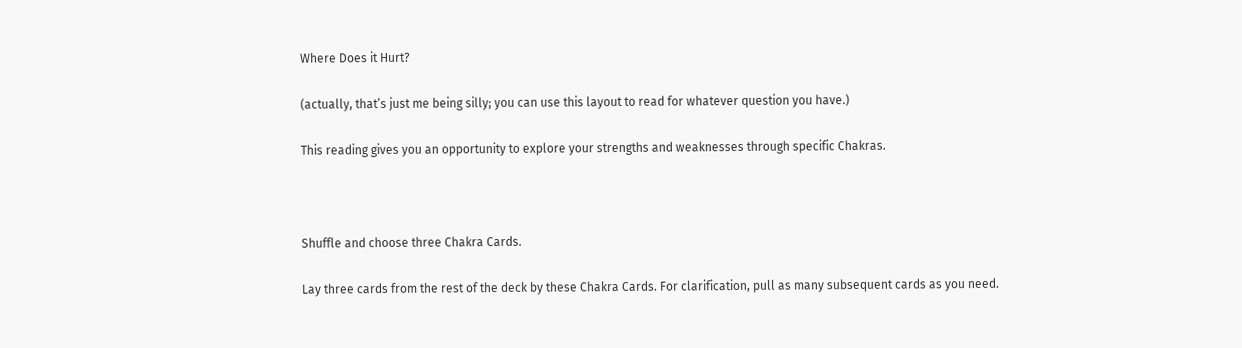Where Does it Hurt?

(actually, that’s just me being silly; you can use this layout to read for whatever question you have.)

This reading gives you an opportunity to explore your strengths and weaknesses through specific Chakras.



Shuffle and choose three Chakra Cards.

Lay three cards from the rest of the deck by these Chakra Cards. For clarification, pull as many subsequent cards as you need.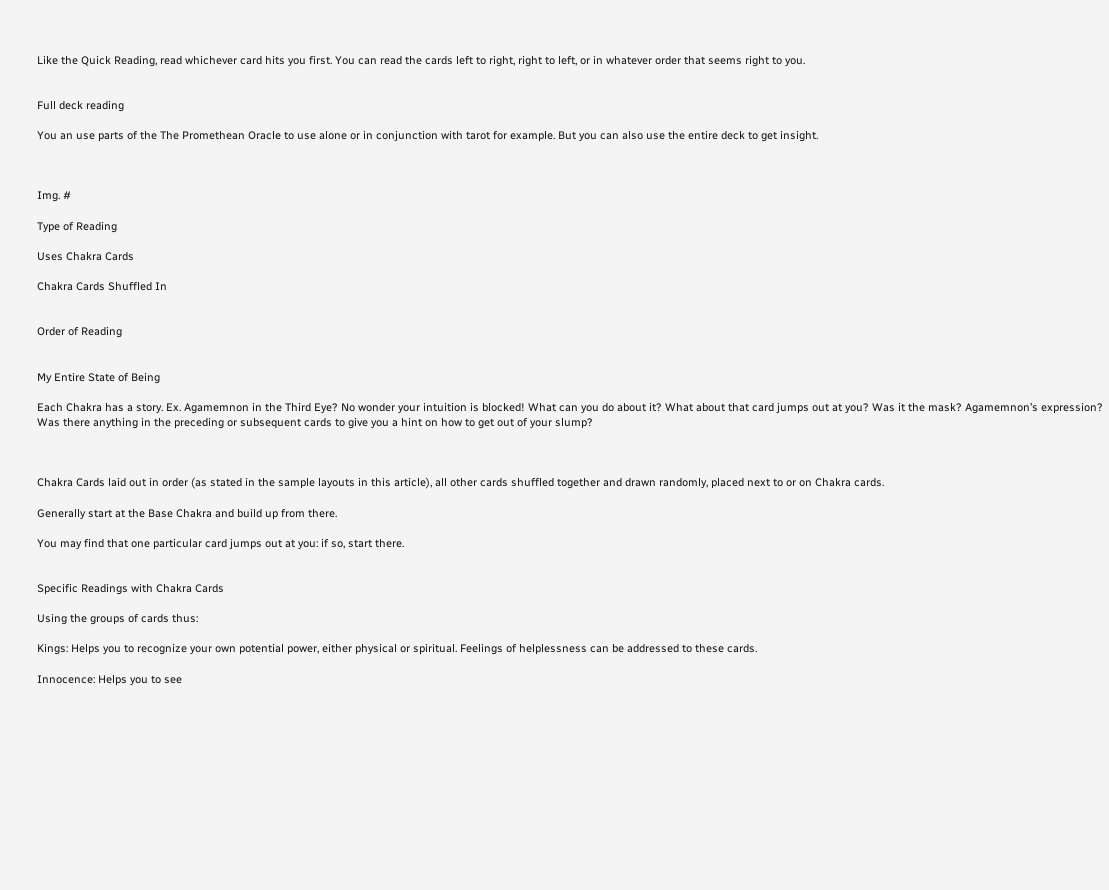Like the Quick Reading, read whichever card hits you first. You can read the cards left to right, right to left, or in whatever order that seems right to you.


Full deck reading

You an use parts of the The Promethean Oracle to use alone or in conjunction with tarot for example. But you can also use the entire deck to get insight.



Img. #

Type of Reading

Uses Chakra Cards

Chakra Cards Shuffled In


Order of Reading


My Entire State of Being

Each Chakra has a story. Ex. Agamemnon in the Third Eye? No wonder your intuition is blocked! What can you do about it? What about that card jumps out at you? Was it the mask? Agamemnon’s expression? Was there anything in the preceding or subsequent cards to give you a hint on how to get out of your slump?



Chakra Cards laid out in order (as stated in the sample layouts in this article), all other cards shuffled together and drawn randomly, placed next to or on Chakra cards.

Generally start at the Base Chakra and build up from there.

You may find that one particular card jumps out at you: if so, start there.


Specific Readings with Chakra Cards

Using the groups of cards thus:

Kings: Helps you to recognize your own potential power, either physical or spiritual. Feelings of helplessness can be addressed to these cards.

Innocence: Helps you to see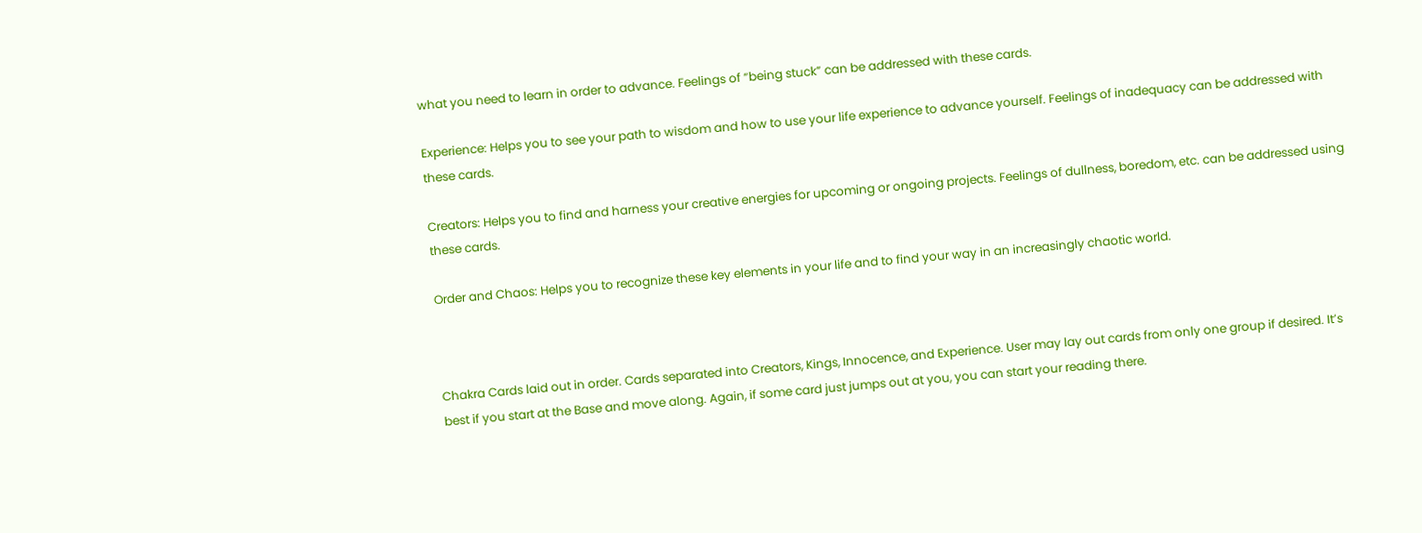what you need to learn in order to advance. Feelings of “being stuck” can be addressed with these cards.

Experience: Helps you to see your path to wisdom and how to use your life experience to advance yourself. Feelings of inadequacy can be addressed with these cards.

Creators: Helps you to find and harness your creative energies for upcoming or ongoing projects. Feelings of dullness, boredom, etc. can be addressed using these cards.

Order and Chaos: Helps you to recognize these key elements in your life and to find your way in an increasingly chaotic world.



Chakra Cards laid out in order. Cards separated into Creators, Kings, Innocence, and Experience. User may lay out cards from only one group if desired. It’s best if you start at the Base and move along. Again, if some card just jumps out at you, you can start your reading there.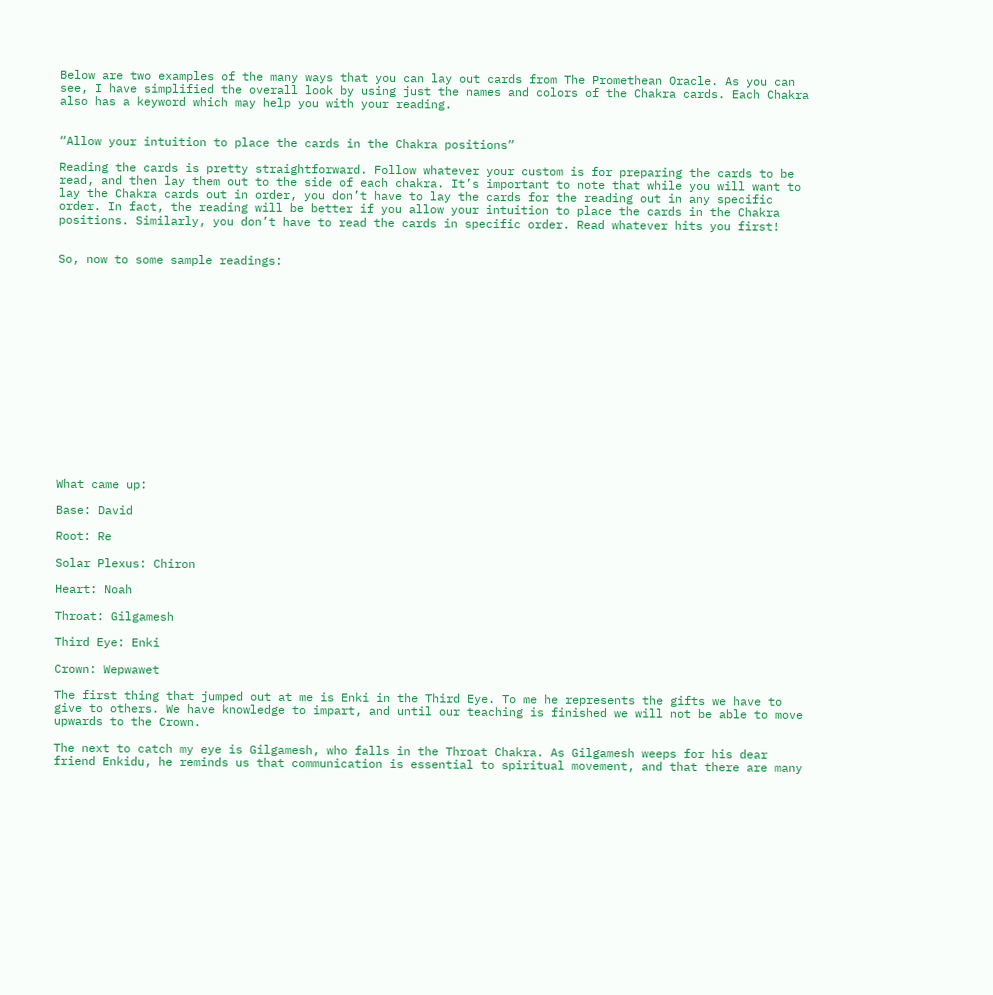Below are two examples of the many ways that you can lay out cards from The Promethean Oracle. As you can see, I have simplified the overall look by using just the names and colors of the Chakra cards. Each Chakra also has a keyword which may help you with your reading.


“Allow your intuition to place the cards in the Chakra positions”

Reading the cards is pretty straightforward. Follow whatever your custom is for preparing the cards to be read, and then lay them out to the side of each chakra. It’s important to note that while you will want to lay the Chakra cards out in order, you don’t have to lay the cards for the reading out in any specific order. In fact, the reading will be better if you allow your intuition to place the cards in the Chakra positions. Similarly, you don’t have to read the cards in specific order. Read whatever hits you first!


So, now to some sample readings:
















What came up:

Base: David

Root: Re

Solar Plexus: Chiron

Heart: Noah

Throat: Gilgamesh

Third Eye: Enki

Crown: Wepwawet

The first thing that jumped out at me is Enki in the Third Eye. To me he represents the gifts we have to give to others. We have knowledge to impart, and until our teaching is finished we will not be able to move upwards to the Crown.

The next to catch my eye is Gilgamesh, who falls in the Throat Chakra. As Gilgamesh weeps for his dear friend Enkidu, he reminds us that communication is essential to spiritual movement, and that there are many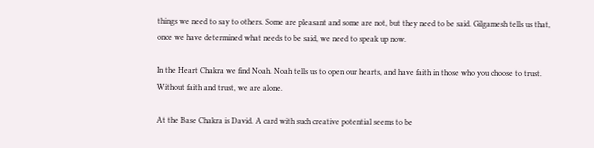things we need to say to others. Some are pleasant and some are not, but they need to be said. Gilgamesh tells us that, once we have determined what needs to be said, we need to speak up now.

In the Heart Chakra we find Noah. Noah tells us to open our hearts, and have faith in those who you choose to trust. Without faith and trust, we are alone.

At the Base Chakra is David. A card with such creative potential seems to be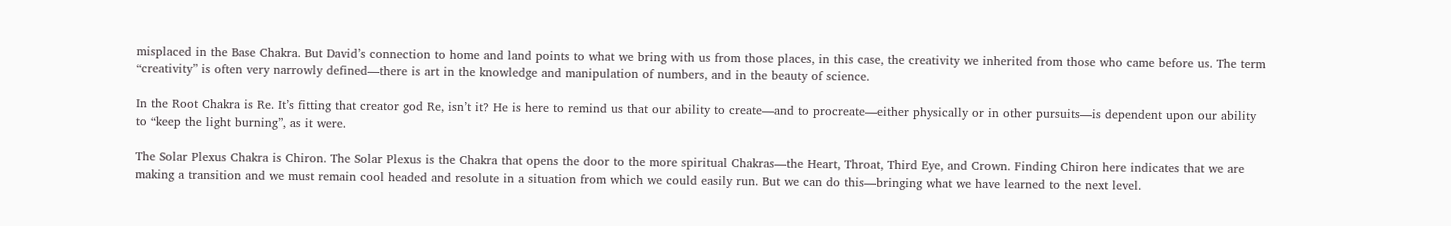misplaced in the Base Chakra. But David’s connection to home and land points to what we bring with us from those places, in this case, the creativity we inherited from those who came before us. The term “creativity” is often very narrowly defined—there is art in the knowledge and manipulation of numbers, and in the beauty of science.

In the Root Chakra is Re. It’s fitting that creator god Re, isn’t it? He is here to remind us that our ability to create—and to procreate—either physically or in other pursuits—is dependent upon our ability to “keep the light burning”, as it were.

The Solar Plexus Chakra is Chiron. The Solar Plexus is the Chakra that opens the door to the more spiritual Chakras—the Heart, Throat, Third Eye, and Crown. Finding Chiron here indicates that we are making a transition and we must remain cool headed and resolute in a situation from which we could easily run. But we can do this—bringing what we have learned to the next level.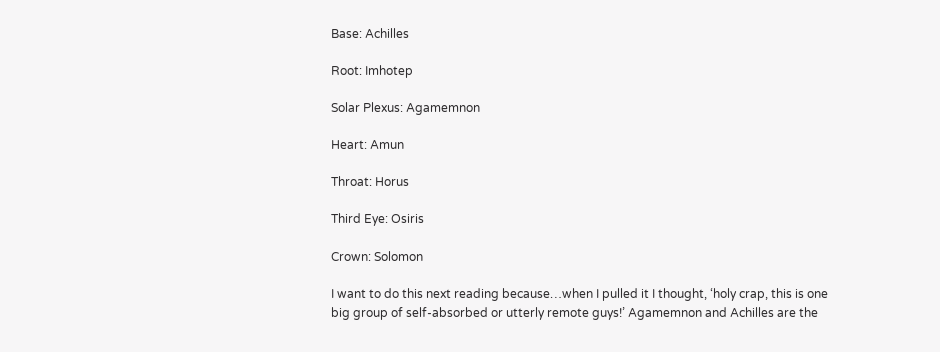Base: Achilles

Root: Imhotep

Solar Plexus: Agamemnon

Heart: Amun

Throat: Horus

Third Eye: Osiris

Crown: Solomon

I want to do this next reading because…when I pulled it I thought, ‘holy crap, this is one big group of self-absorbed or utterly remote guys!’ Agamemnon and Achilles are the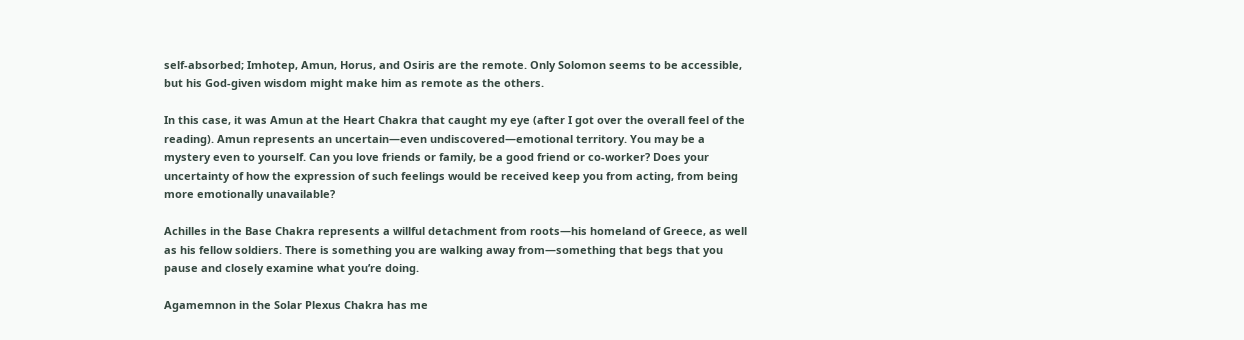self-absorbed; Imhotep, Amun, Horus, and Osiris are the remote. Only Solomon seems to be accessible, but his God-given wisdom might make him as remote as the others.

In this case, it was Amun at the Heart Chakra that caught my eye (after I got over the overall feel of the reading). Amun represents an uncertain—even undiscovered—emotional territory. You may be a mystery even to yourself. Can you love friends or family, be a good friend or co-worker? Does your uncertainty of how the expression of such feelings would be received keep you from acting, from being more emotionally unavailable?

Achilles in the Base Chakra represents a willful detachment from roots—his homeland of Greece, as well as his fellow soldiers. There is something you are walking away from—something that begs that you pause and closely examine what you’re doing.

Agamemnon in the Solar Plexus Chakra has me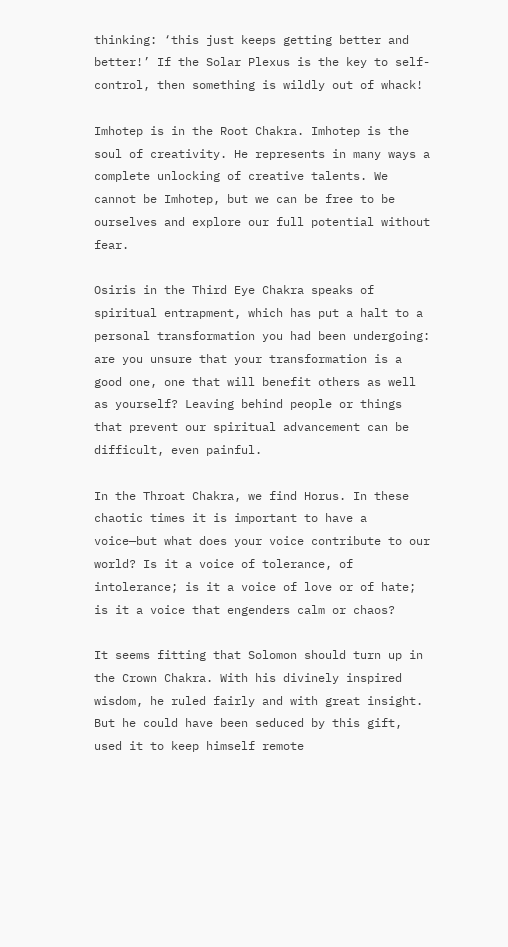thinking: ‘this just keeps getting better and better!’ If the Solar Plexus is the key to self-control, then something is wildly out of whack!

Imhotep is in the Root Chakra. Imhotep is the soul of creativity. He represents in many ways a complete unlocking of creative talents. We cannot be Imhotep, but we can be free to be ourselves and explore our full potential without fear.

Osiris in the Third Eye Chakra speaks of spiritual entrapment, which has put a halt to a personal transformation you had been undergoing: are you unsure that your transformation is a good one, one that will benefit others as well as yourself? Leaving behind people or things that prevent our spiritual advancement can be difficult, even painful.

In the Throat Chakra, we find Horus. In these chaotic times it is important to have a voice—but what does your voice contribute to our world? Is it a voice of tolerance, of intolerance; is it a voice of love or of hate; is it a voice that engenders calm or chaos?

It seems fitting that Solomon should turn up in the Crown Chakra. With his divinely inspired wisdom, he ruled fairly and with great insight. But he could have been seduced by this gift, used it to keep himself remote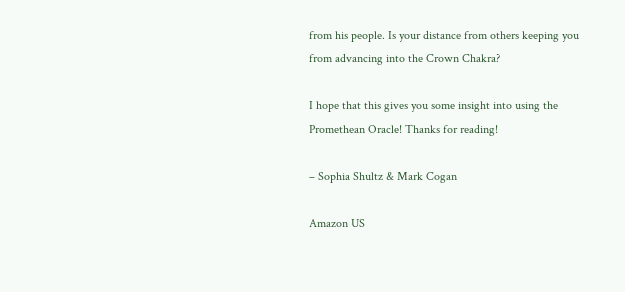from his people. Is your distance from others keeping you from advancing into the Crown Chakra?

I hope that this gives you some insight into using the Promethean Oracle! Thanks for reading!

– Sophia Shultz & Mark Cogan

Amazon US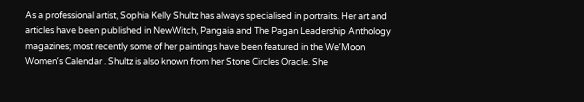As a professional artist, Sophia Kelly Shultz has always specialised in portraits. Her art and articles have been published in NewWitch, Pangaia and The Pagan Leadership Anthology magazines; most recently some of her paintings have been featured in the WeʼMoon Womenʼs Calendar . Shultz is also known from her Stone Circles Oracle. She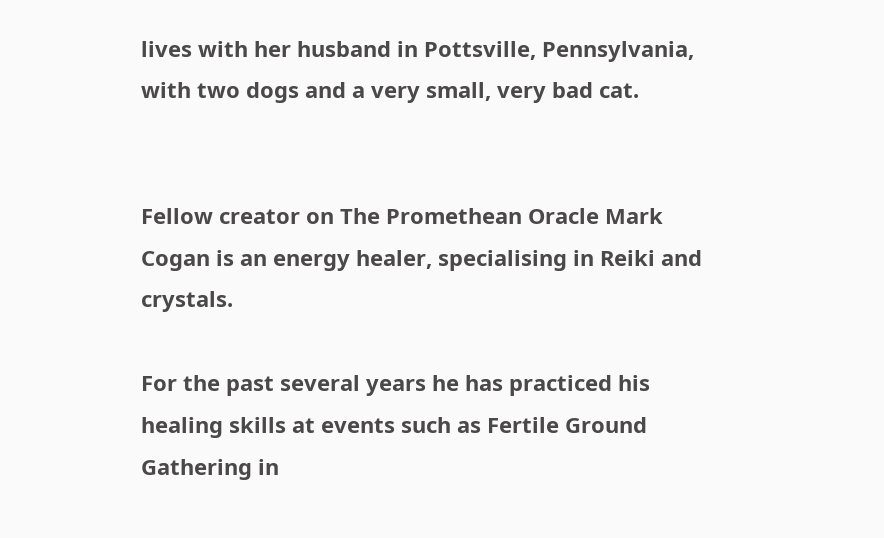lives with her husband in Pottsville, Pennsylvania, with two dogs and a very small, very bad cat.


Fellow creator on The Promethean Oracle Mark Cogan is an energy healer, specialising in Reiki and crystals.

For the past several years he has practiced his healing skills at events such as Fertile Ground Gathering in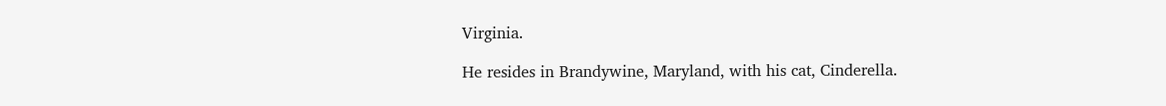Virginia.

He resides in Brandywine, Maryland, with his cat, Cinderella.